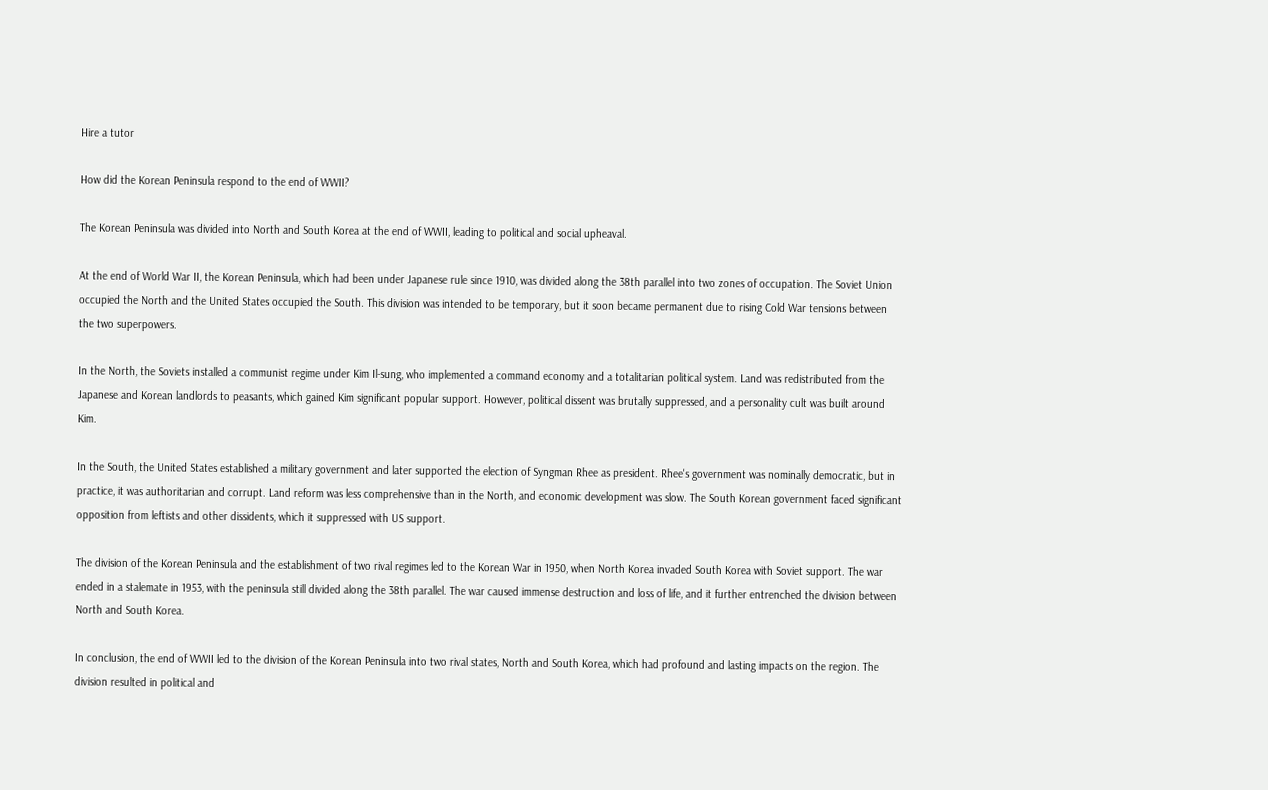Hire a tutor

How did the Korean Peninsula respond to the end of WWII?

The Korean Peninsula was divided into North and South Korea at the end of WWII, leading to political and social upheaval.

At the end of World War II, the Korean Peninsula, which had been under Japanese rule since 1910, was divided along the 38th parallel into two zones of occupation. The Soviet Union occupied the North and the United States occupied the South. This division was intended to be temporary, but it soon became permanent due to rising Cold War tensions between the two superpowers.

In the North, the Soviets installed a communist regime under Kim Il-sung, who implemented a command economy and a totalitarian political system. Land was redistributed from the Japanese and Korean landlords to peasants, which gained Kim significant popular support. However, political dissent was brutally suppressed, and a personality cult was built around Kim.

In the South, the United States established a military government and later supported the election of Syngman Rhee as president. Rhee's government was nominally democratic, but in practice, it was authoritarian and corrupt. Land reform was less comprehensive than in the North, and economic development was slow. The South Korean government faced significant opposition from leftists and other dissidents, which it suppressed with US support.

The division of the Korean Peninsula and the establishment of two rival regimes led to the Korean War in 1950, when North Korea invaded South Korea with Soviet support. The war ended in a stalemate in 1953, with the peninsula still divided along the 38th parallel. The war caused immense destruction and loss of life, and it further entrenched the division between North and South Korea.

In conclusion, the end of WWII led to the division of the Korean Peninsula into two rival states, North and South Korea, which had profound and lasting impacts on the region. The division resulted in political and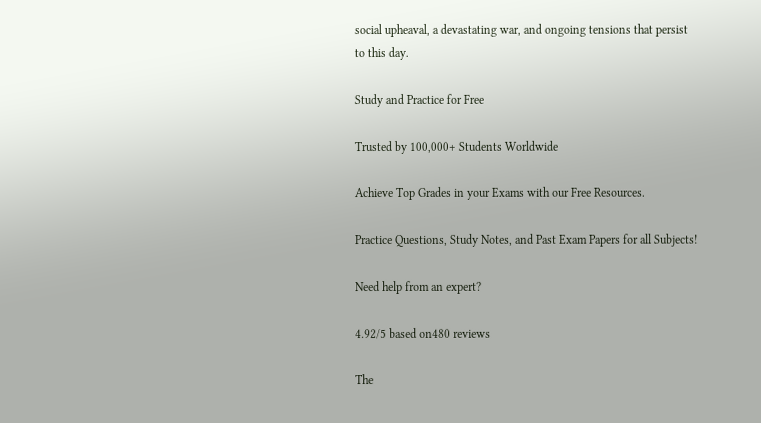social upheaval, a devastating war, and ongoing tensions that persist to this day.

Study and Practice for Free

Trusted by 100,000+ Students Worldwide

Achieve Top Grades in your Exams with our Free Resources.

Practice Questions, Study Notes, and Past Exam Papers for all Subjects!

Need help from an expert?

4.92/5 based on480 reviews

The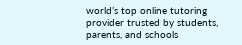world’s top online tutoring provider trusted by students, parents, and schools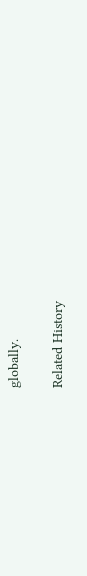globally.

Related History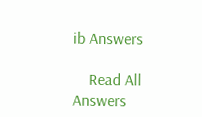ib Answers

    Read All Answers